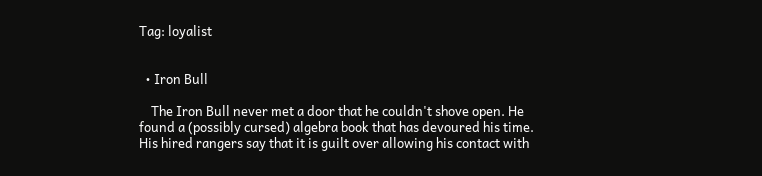Tag: loyalist


  • Iron Bull

    The Iron Bull never met a door that he couldn't shove open. He found a (possibly cursed) algebra book that has devoured his time. His hired rangers say that it is guilt over allowing his contact with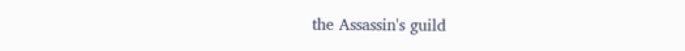the Assassin's guild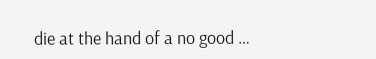die at the hand of a no good …